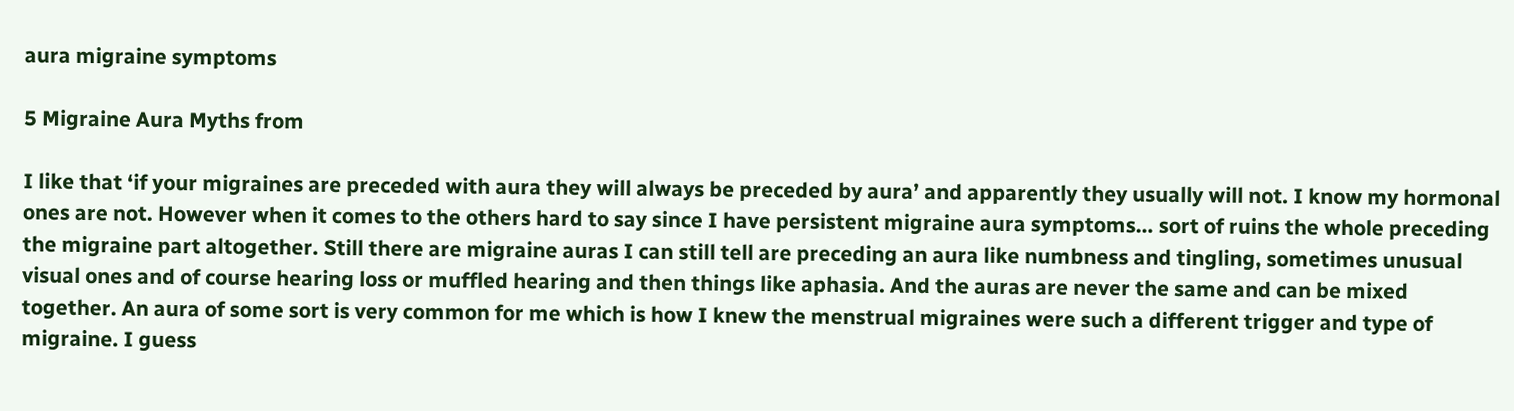aura migraine symptoms

5 Migraine Aura Myths from

I like that ‘if your migraines are preceded with aura they will always be preceded by aura’ and apparently they usually will not. I know my hormonal ones are not. However when it comes to the others hard to say since I have persistent migraine aura symptoms… sort of ruins the whole preceding the migraine part altogether. Still there are migraine auras I can still tell are preceding an aura like numbness and tingling, sometimes unusual visual ones and of course hearing loss or muffled hearing and then things like aphasia. And the auras are never the same and can be mixed together. An aura of some sort is very common for me which is how I knew the menstrual migraines were such a different trigger and type of migraine. I guess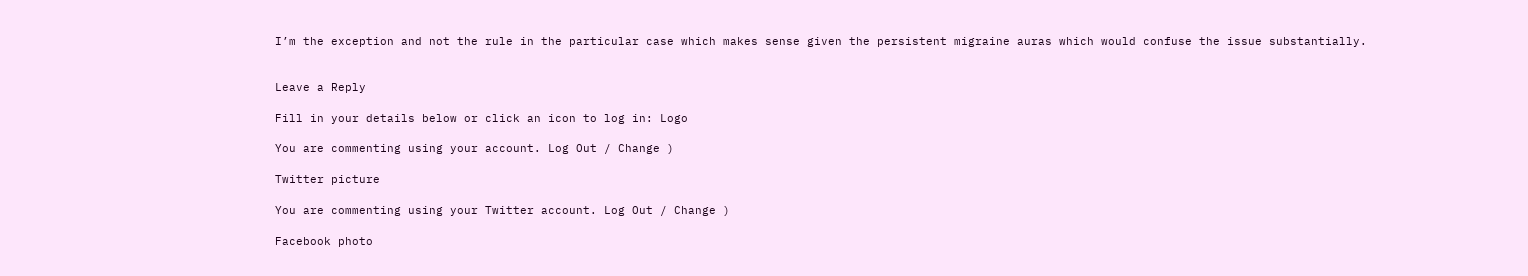I’m the exception and not the rule in the particular case which makes sense given the persistent migraine auras which would confuse the issue substantially.


Leave a Reply

Fill in your details below or click an icon to log in: Logo

You are commenting using your account. Log Out / Change )

Twitter picture

You are commenting using your Twitter account. Log Out / Change )

Facebook photo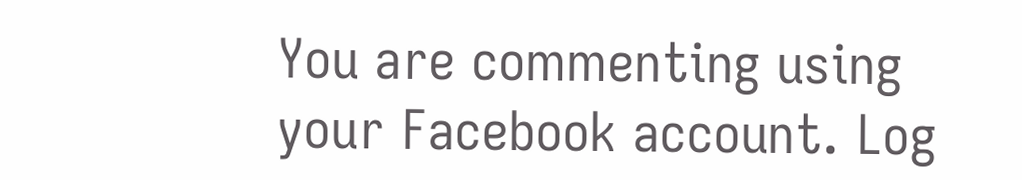You are commenting using your Facebook account. Log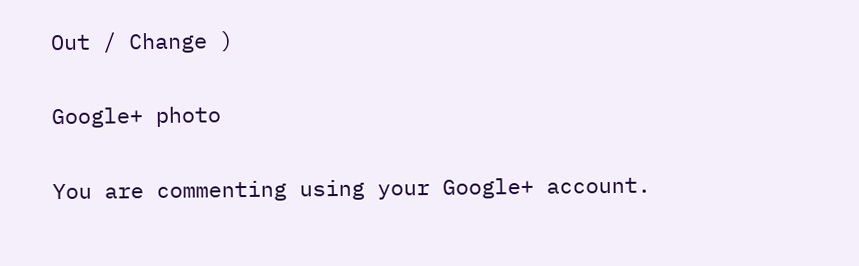Out / Change )

Google+ photo

You are commenting using your Google+ account.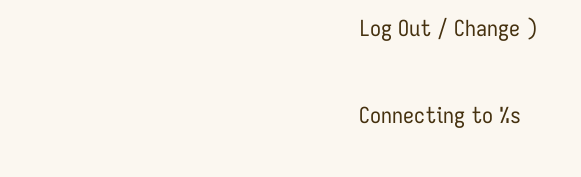Log Out / Change )

Connecting to %s